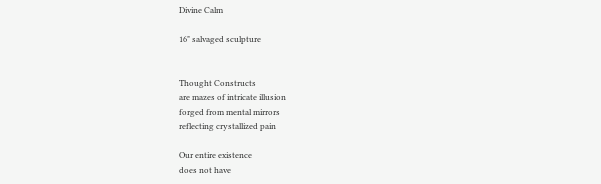Divine Calm

16" salvaged sculpture


Thought Constructs
are mazes of intricate illusion
forged from mental mirrors
reflecting crystallized pain

Our entire existence
does not have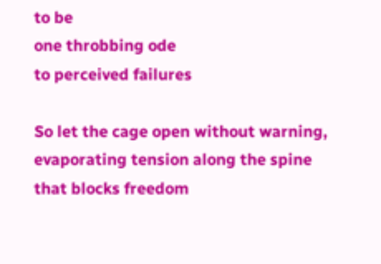to be
one throbbing ode
to perceived failures

So let the cage open without warning,
evaporating tension along the spine
that blocks freedom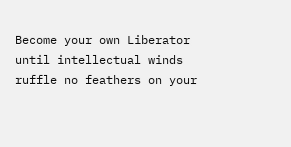Become your own Liberator
until intellectual winds
ruffle no feathers on your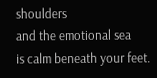shoulders
and the emotional sea
is calm beneath your feet.